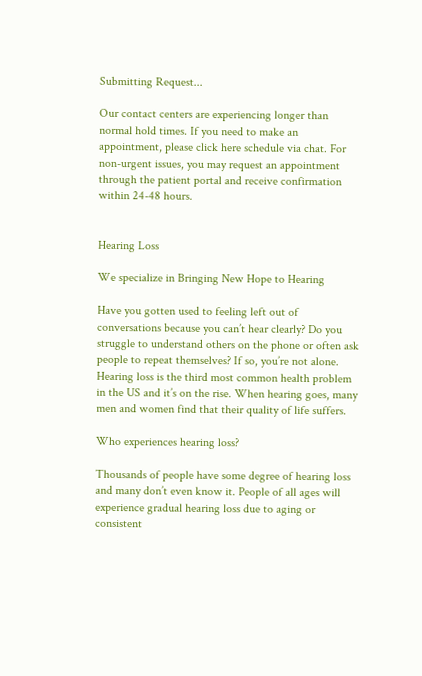Submitting Request...

Our contact centers are experiencing longer than normal hold times. If you need to make an appointment, please click here schedule via chat. For non-urgent issues, you may request an appointment through the patient portal and receive confirmation within 24-48 hours.


Hearing Loss

We specialize in Bringing New Hope to Hearing

Have you gotten used to feeling left out of conversations because you can’t hear clearly? Do you struggle to understand others on the phone or often ask people to repeat themselves? If so, you’re not alone. Hearing loss is the third most common health problem in the US and it’s on the rise. When hearing goes, many men and women find that their quality of life suffers.

Who experiences hearing loss?

Thousands of people have some degree of hearing loss and many don’t even know it. People of all ages will experience gradual hearing loss due to aging or consistent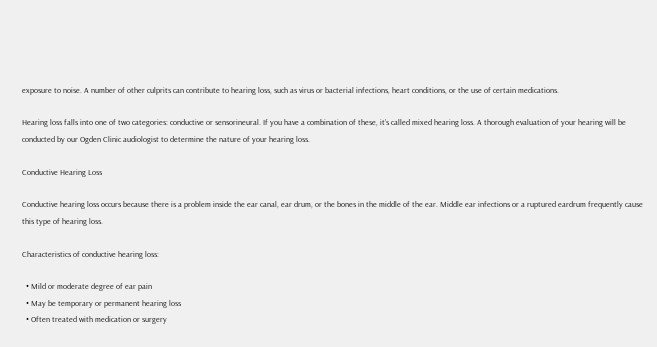exposure to noise. A number of other culprits can contribute to hearing loss, such as virus or bacterial infections, heart conditions, or the use of certain medications.

Hearing loss falls into one of two categories: conductive or sensorineural. If you have a combination of these, it’s called mixed hearing loss. A thorough evaluation of your hearing will be conducted by our Ogden Clinic audiologist to determine the nature of your hearing loss.

Conductive Hearing Loss

Conductive hearing loss occurs because there is a problem inside the ear canal, ear drum, or the bones in the middle of the ear. Middle ear infections or a ruptured eardrum frequently cause this type of hearing loss.

Characteristics of conductive hearing loss:

  • Mild or moderate degree of ear pain
  • May be temporary or permanent hearing loss
  • Often treated with medication or surgery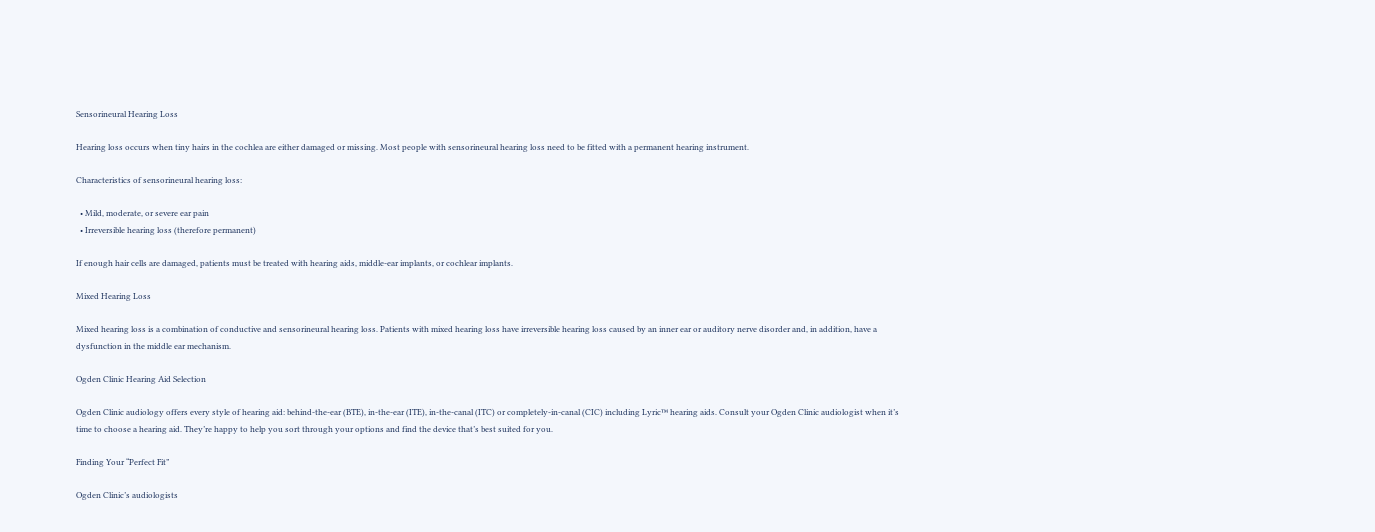Sensorineural Hearing Loss

Hearing loss occurs when tiny hairs in the cochlea are either damaged or missing. Most people with sensorineural hearing loss need to be fitted with a permanent hearing instrument.

Characteristics of sensorineural hearing loss:

  • Mild, moderate, or severe ear pain
  • Irreversible hearing loss (therefore permanent)

If enough hair cells are damaged, patients must be treated with hearing aids, middle-ear implants, or cochlear implants.

Mixed Hearing Loss

Mixed hearing loss is a combination of conductive and sensorineural hearing loss. Patients with mixed hearing loss have irreversible hearing loss caused by an inner ear or auditory nerve disorder and, in addition, have a dysfunction in the middle ear mechanism.

Ogden Clinic Hearing Aid Selection

Ogden Clinic audiology offers every style of hearing aid: behind-the-ear (BTE), in-the-ear (ITE), in-the-canal (ITC) or completely-in-canal (CIC) including Lyric™ hearing aids. Consult your Ogden Clinic audiologist when it’s time to choose a hearing aid. They’re happy to help you sort through your options and find the device that’s best suited for you.

Finding Your “Perfect Fit”

Ogden Clinic’s audiologists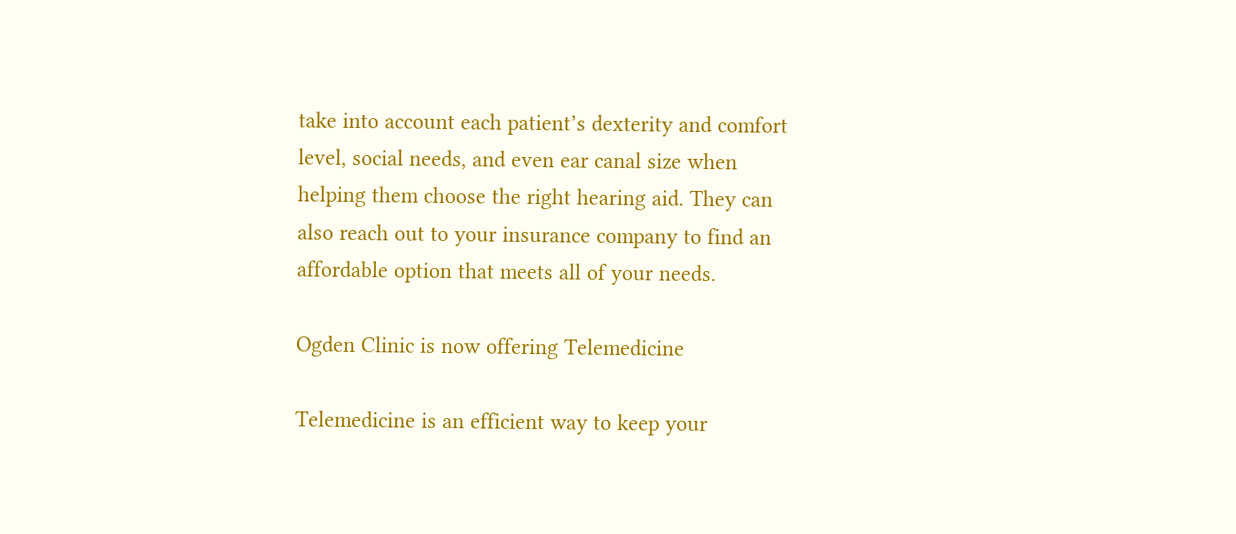take into account each patient’s dexterity and comfort level, social needs, and even ear canal size when helping them choose the right hearing aid. They can also reach out to your insurance company to find an affordable option that meets all of your needs.

Ogden Clinic is now offering Telemedicine

Telemedicine is an efficient way to keep your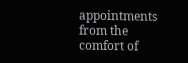appointments from the comfort of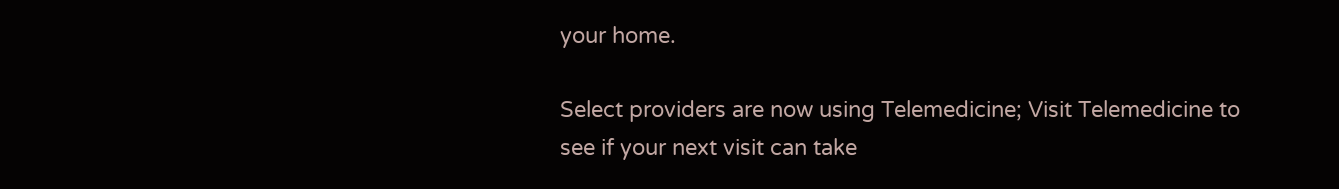your home.

Select providers are now using Telemedicine; Visit Telemedicine to see if your next visit can take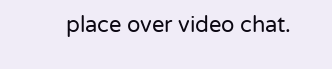place over video chat.